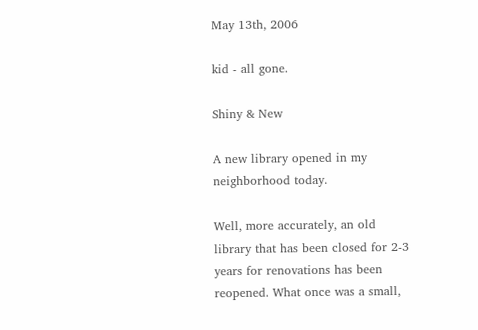May 13th, 2006

kid - all gone.

Shiny & New

A new library opened in my neighborhood today.

Well, more accurately, an old library that has been closed for 2-3 years for renovations has been reopened. What once was a small,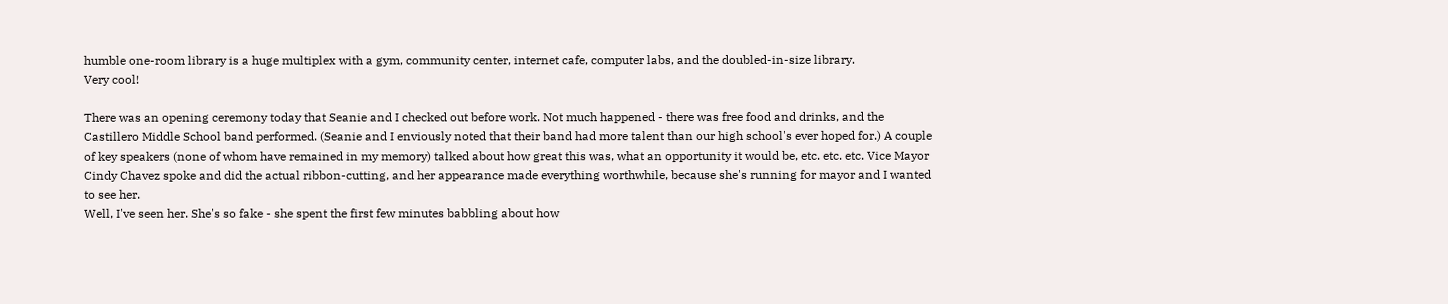humble one-room library is a huge multiplex with a gym, community center, internet cafe, computer labs, and the doubled-in-size library.
Very cool!

There was an opening ceremony today that Seanie and I checked out before work. Not much happened - there was free food and drinks, and the Castillero Middle School band performed. (Seanie and I enviously noted that their band had more talent than our high school's ever hoped for.) A couple of key speakers (none of whom have remained in my memory) talked about how great this was, what an opportunity it would be, etc. etc. etc. Vice Mayor Cindy Chavez spoke and did the actual ribbon-cutting, and her appearance made everything worthwhile, because she's running for mayor and I wanted to see her.
Well, I've seen her. She's so fake - she spent the first few minutes babbling about how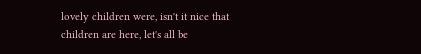lovely children were, isn't it nice that children are here, let's all be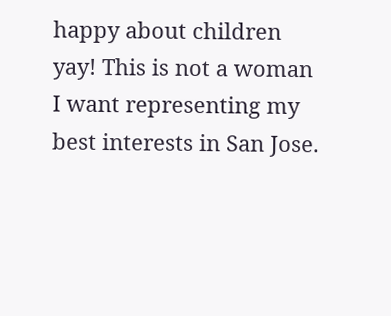happy about children yay! This is not a woman I want representing my best interests in San Jose.